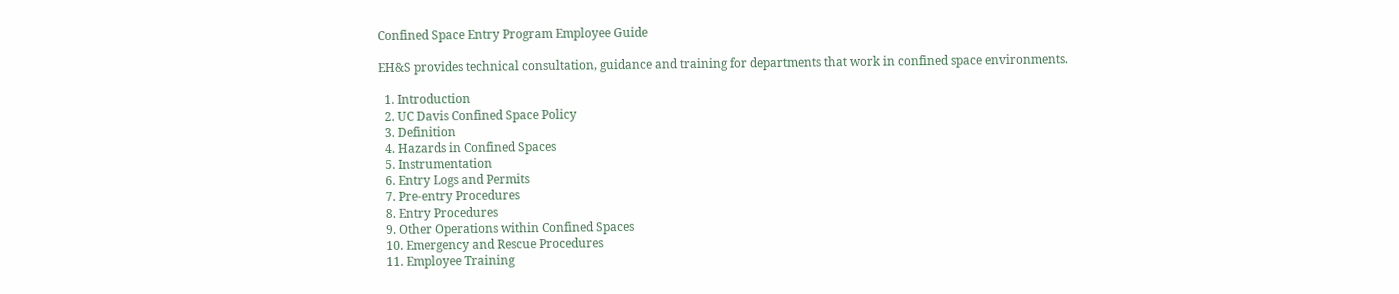Confined Space Entry Program Employee Guide

EH&S provides technical consultation, guidance and training for departments that work in confined space environments.

  1. Introduction
  2. UC Davis Confined Space Policy
  3. Definition
  4. Hazards in Confined Spaces
  5. Instrumentation
  6. Entry Logs and Permits
  7. Pre-entry Procedures
  8. Entry Procedures
  9. Other Operations within Confined Spaces
  10. Emergency and Rescue Procedures
  11. Employee Training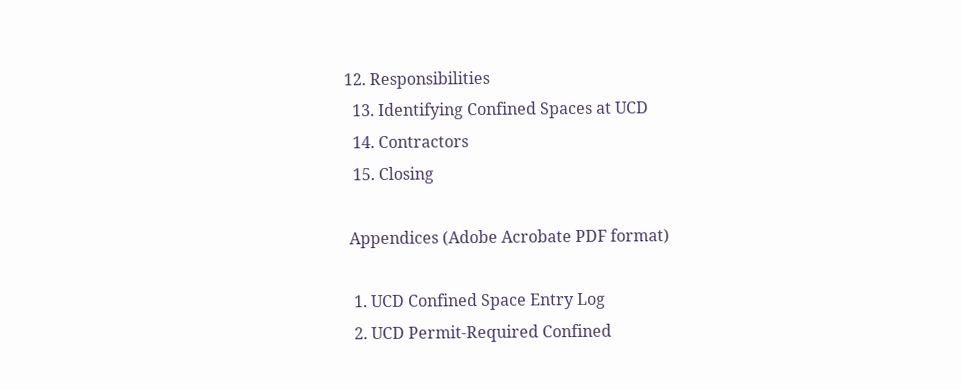12. Responsibilities
  13. Identifying Confined Spaces at UCD
  14. Contractors
  15. Closing

 Appendices (Adobe Acrobate PDF format)

  1. UCD Confined Space Entry Log
  2. UCD Permit-Required Confined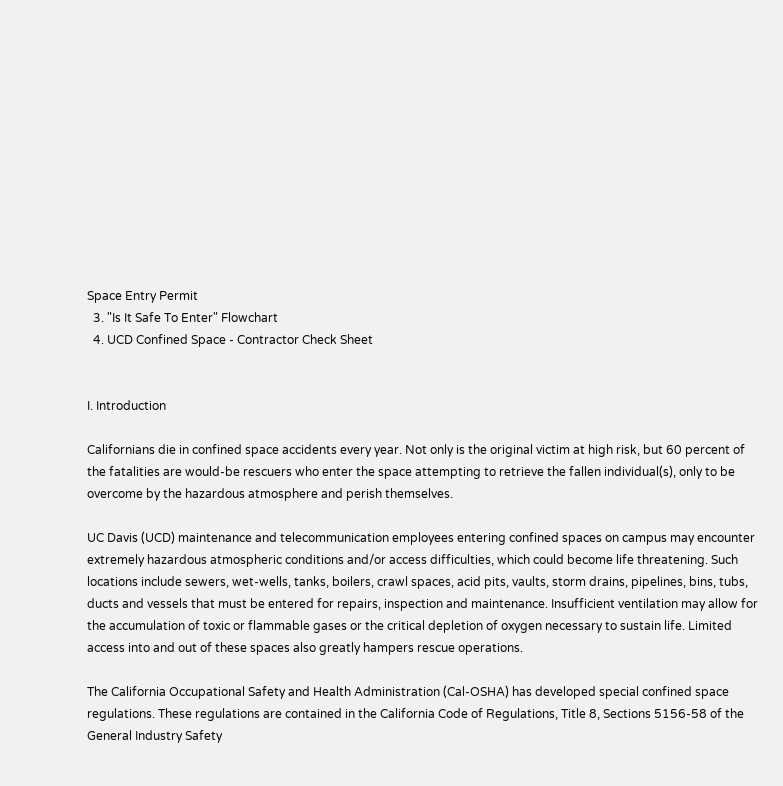Space Entry Permit
  3. "Is It Safe To Enter" Flowchart
  4. UCD Confined Space - Contractor Check Sheet


I. Introduction

Californians die in confined space accidents every year. Not only is the original victim at high risk, but 60 percent of the fatalities are would-be rescuers who enter the space attempting to retrieve the fallen individual(s), only to be overcome by the hazardous atmosphere and perish themselves.

UC Davis (UCD) maintenance and telecommunication employees entering confined spaces on campus may encounter extremely hazardous atmospheric conditions and/or access difficulties, which could become life threatening. Such locations include sewers, wet-wells, tanks, boilers, crawl spaces, acid pits, vaults, storm drains, pipelines, bins, tubs, ducts and vessels that must be entered for repairs, inspection and maintenance. Insufficient ventilation may allow for the accumulation of toxic or flammable gases or the critical depletion of oxygen necessary to sustain life. Limited access into and out of these spaces also greatly hampers rescue operations.

The California Occupational Safety and Health Administration (Cal-OSHA) has developed special confined space regulations. These regulations are contained in the California Code of Regulations, Title 8, Sections 5156-58 of the General Industry Safety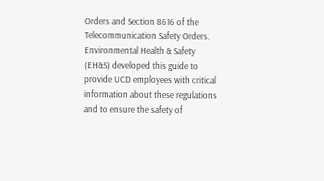Orders and Section 8616 of the Telecommunication Safety Orders. Environmental Health & Safety (EH&S) developed this guide to provide UCD employees with critical information about these regulations and to ensure the safety of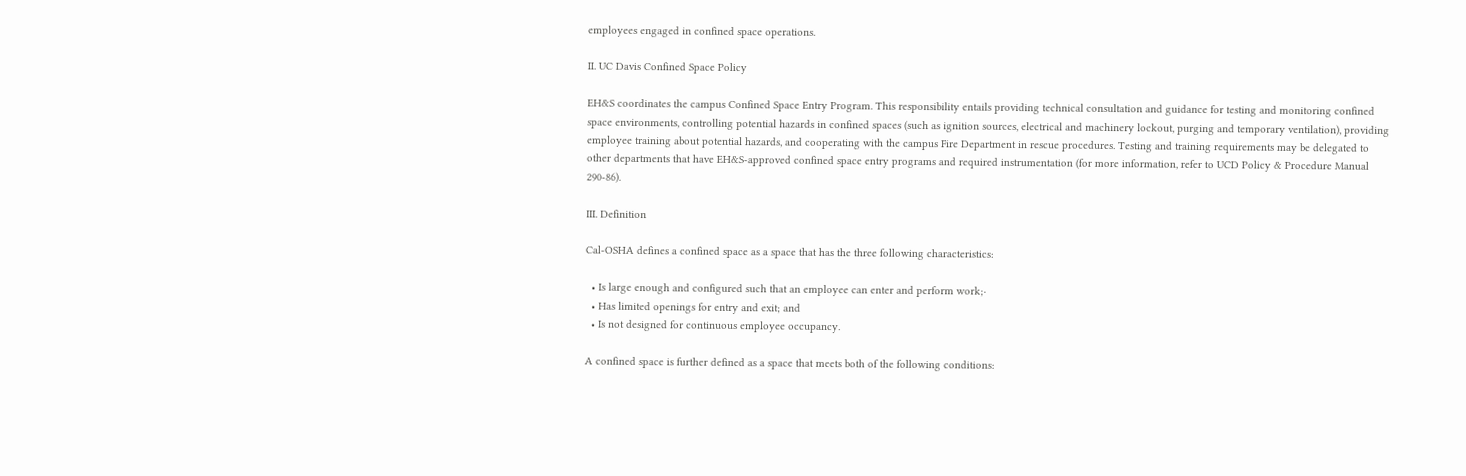employees engaged in confined space operations.

II. UC Davis Confined Space Policy

EH&S coordinates the campus Confined Space Entry Program. This responsibility entails providing technical consultation and guidance for testing and monitoring confined space environments, controlling potential hazards in confined spaces (such as ignition sources, electrical and machinery lockout, purging and temporary ventilation), providing employee training about potential hazards, and cooperating with the campus Fire Department in rescue procedures. Testing and training requirements may be delegated to other departments that have EH&S-approved confined space entry programs and required instrumentation (for more information, refer to UCD Policy & Procedure Manual 290-86).

III. Definition

Cal-OSHA defines a confined space as a space that has the three following characteristics:

  • Is large enough and configured such that an employee can enter and perform work;·
  • Has limited openings for entry and exit; and
  • Is not designed for continuous employee occupancy.

A confined space is further defined as a space that meets both of the following conditions: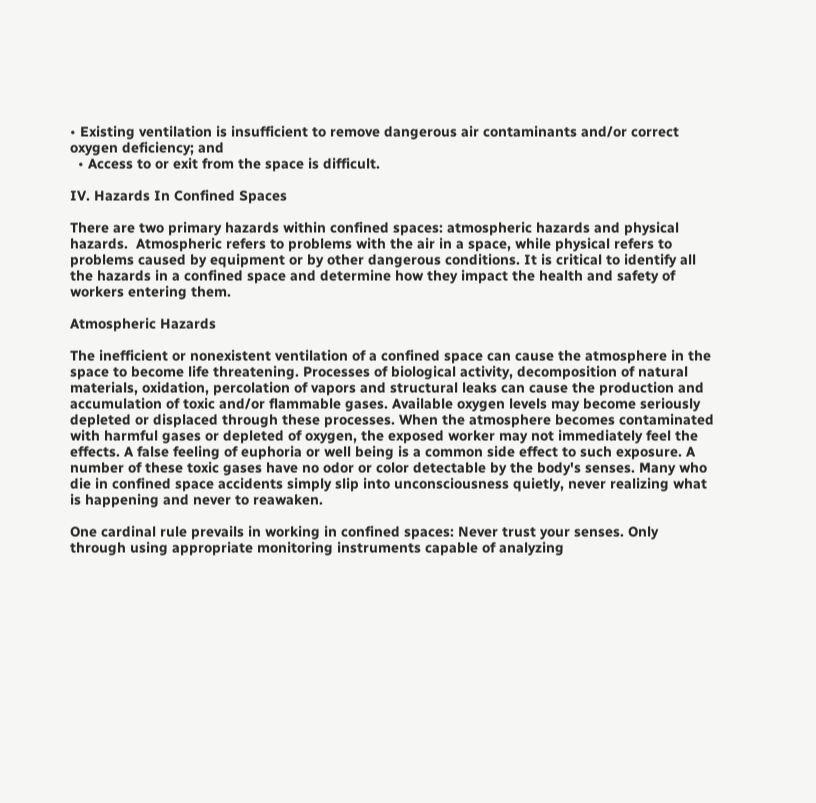• Existing ventilation is insufficient to remove dangerous air contaminants and/or correct oxygen deficiency; and
  • Access to or exit from the space is difficult.

IV. Hazards In Confined Spaces

There are two primary hazards within confined spaces: atmospheric hazards and physical hazards.  Atmospheric refers to problems with the air in a space, while physical refers to problems caused by equipment or by other dangerous conditions. It is critical to identify all the hazards in a confined space and determine how they impact the health and safety of workers entering them.

Atmospheric Hazards

The inefficient or nonexistent ventilation of a confined space can cause the atmosphere in the space to become life threatening. Processes of biological activity, decomposition of natural materials, oxidation, percolation of vapors and structural leaks can cause the production and accumulation of toxic and/or flammable gases. Available oxygen levels may become seriously depleted or displaced through these processes. When the atmosphere becomes contaminated with harmful gases or depleted of oxygen, the exposed worker may not immediately feel the effects. A false feeling of euphoria or well being is a common side effect to such exposure. A number of these toxic gases have no odor or color detectable by the body's senses. Many who die in confined space accidents simply slip into unconsciousness quietly, never realizing what is happening and never to reawaken.

One cardinal rule prevails in working in confined spaces: Never trust your senses. Only through using appropriate monitoring instruments capable of analyzing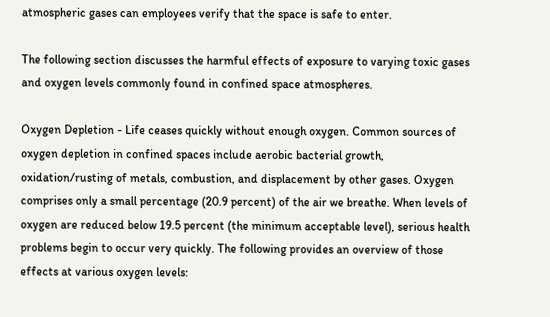atmospheric gases can employees verify that the space is safe to enter.

The following section discusses the harmful effects of exposure to varying toxic gases and oxygen levels commonly found in confined space atmospheres.

Oxygen Depletion - Life ceases quickly without enough oxygen. Common sources of oxygen depletion in confined spaces include aerobic bacterial growth, oxidation/rusting of metals, combustion, and displacement by other gases. Oxygen comprises only a small percentage (20.9 percent) of the air we breathe. When levels of oxygen are reduced below 19.5 percent (the minimum acceptable level), serious health problems begin to occur very quickly. The following provides an overview of those effects at various oxygen levels: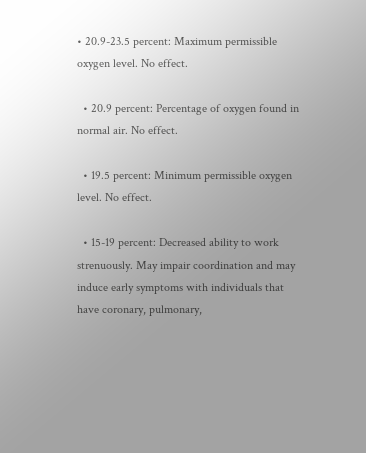• 20.9-23.5 percent: Maximum permissible oxygen level. No effect.

  • 20.9 percent: Percentage of oxygen found in normal air. No effect.

  • 19.5 percent: Minimum permissible oxygen level. No effect.

  • 15-19 percent: Decreased ability to work strenuously. May impair coordination and may induce early symptoms with individuals that have coronary, pulmonary,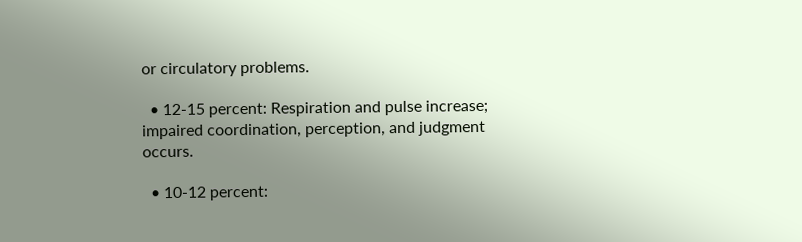or circulatory problems.

  • 12-15 percent: Respiration and pulse increase; impaired coordination, perception, and judgment occurs.

  • 10-12 percent: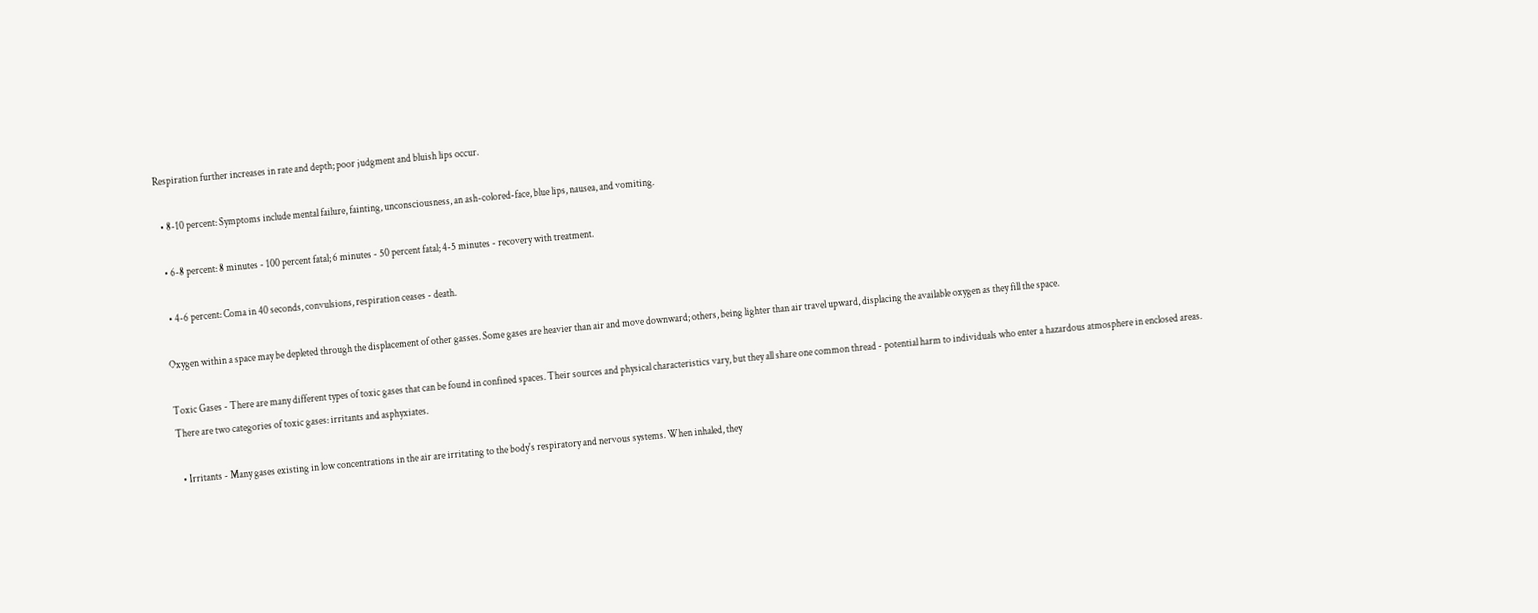Respiration further increases in rate and depth; poor judgment and bluish lips occur.

  • 8-10 percent: Symptoms include mental failure, fainting, unconsciousness, an ash-colored-face, blue lips, nausea, and vomiting.

  • 6-8 percent: 8 minutes - 100 percent fatal; 6 minutes - 50 percent fatal; 4-5 minutes - recovery with treatment.

  • 4-6 percent: Coma in 40 seconds, convulsions, respiration ceases - death.

Oxygen within a space may be depleted through the displacement of other gasses. Some gases are heavier than air and move downward; others, being lighter than air travel upward, displacing the available oxygen as they fill the space.

Toxic Gases - There are many different types of toxic gases that can be found in confined spaces. Their sources and physical characteristics vary, but they all share one common thread - potential harm to individuals who enter a hazardous atmosphere in enclosed areas.
There are two categories of toxic gases: irritants and asphyxiates.

  • Irritants - Many gases existing in low concentrations in the air are irritating to the body's respiratory and nervous systems. When inhaled, they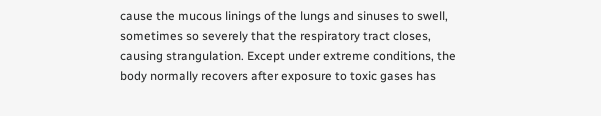cause the mucous linings of the lungs and sinuses to swell, sometimes so severely that the respiratory tract closes, causing strangulation. Except under extreme conditions, the body normally recovers after exposure to toxic gases has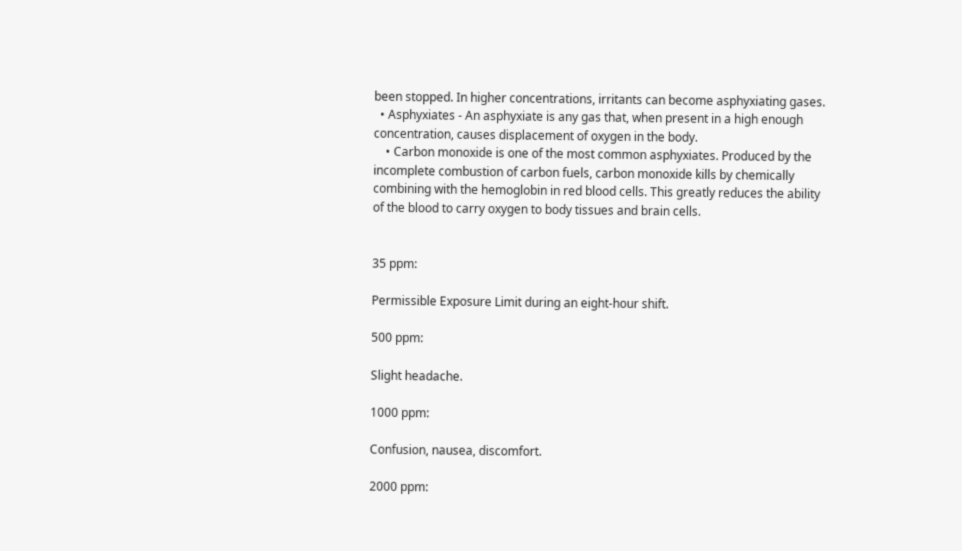been stopped. In higher concentrations, irritants can become asphyxiating gases.
  • Asphyxiates - An asphyxiate is any gas that, when present in a high enough concentration, causes displacement of oxygen in the body.
    • Carbon monoxide is one of the most common asphyxiates. Produced by the incomplete combustion of carbon fuels, carbon monoxide kills by chemically combining with the hemoglobin in red blood cells. This greatly reduces the ability of the blood to carry oxygen to body tissues and brain cells.


35 ppm:

Permissible Exposure Limit during an eight-hour shift.

500 ppm:

Slight headache.

1000 ppm:

Confusion, nausea, discomfort.

2000 ppm: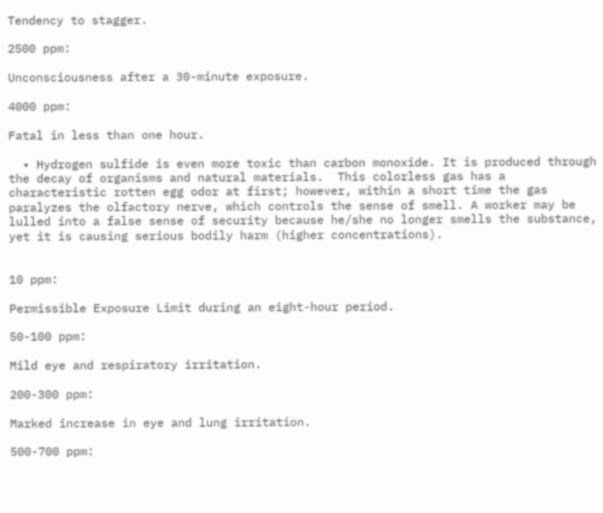Tendency to stagger.

2500 ppm:

Unconsciousness after a 30-minute exposure.

4000 ppm:

Fatal in less than one hour.

  • Hydrogen sulfide is even more toxic than carbon monoxide. It is produced through the decay of organisms and natural materials.  This colorless gas has a characteristic rotten egg odor at first; however, within a short time the gas paralyzes the olfactory nerve, which controls the sense of smell. A worker may be lulled into a false sense of security because he/she no longer smells the substance, yet it is causing serious bodily harm (higher concentrations).


10 ppm:

Permissible Exposure Limit during an eight-hour period.

50-100 ppm:

Mild eye and respiratory irritation.

200-300 ppm:

Marked increase in eye and lung irritation.

500-700 ppm: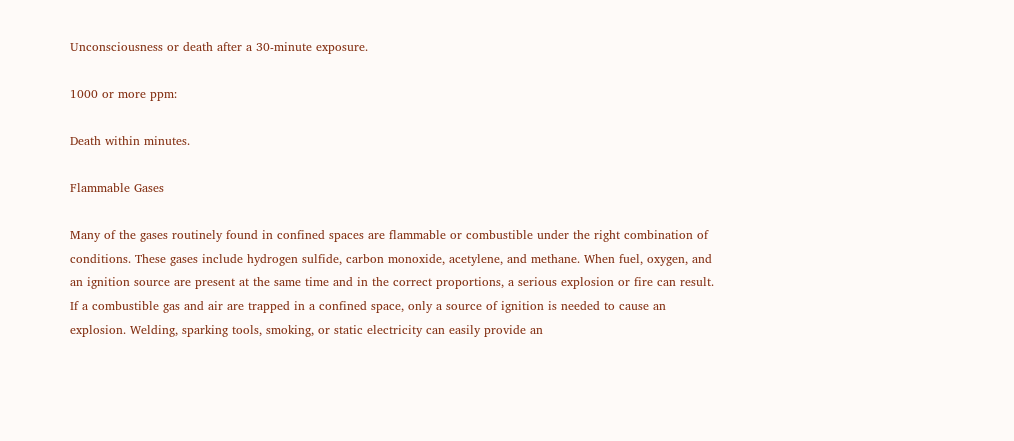Unconsciousness or death after a 30-minute exposure.

1000 or more ppm:

Death within minutes.

Flammable Gases

Many of the gases routinely found in confined spaces are flammable or combustible under the right combination of conditions. These gases include hydrogen sulfide, carbon monoxide, acetylene, and methane. When fuel, oxygen, and an ignition source are present at the same time and in the correct proportions, a serious explosion or fire can result. If a combustible gas and air are trapped in a confined space, only a source of ignition is needed to cause an explosion. Welding, sparking tools, smoking, or static electricity can easily provide an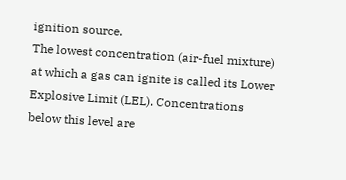ignition source.
The lowest concentration (air-fuel mixture) at which a gas can ignite is called its Lower Explosive Limit (LEL). Concentrations below this level are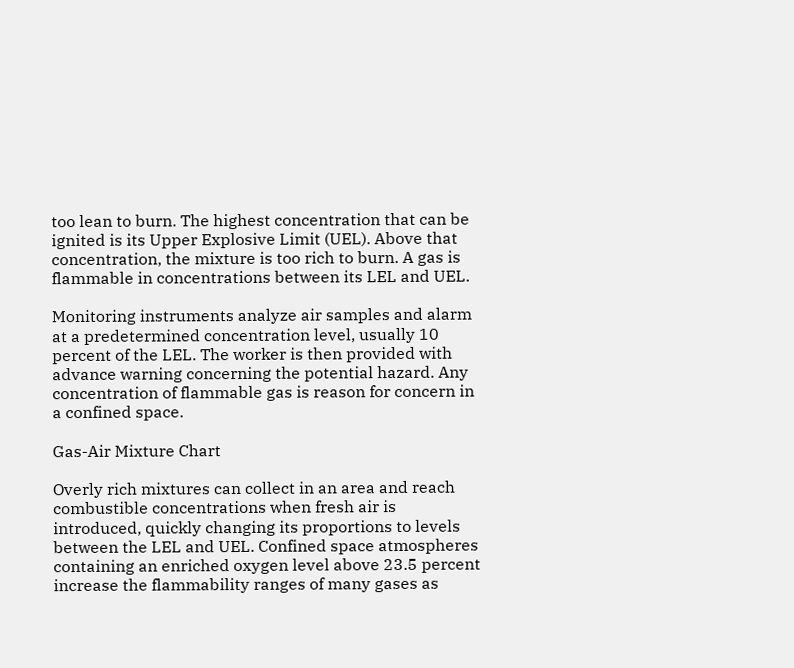too lean to burn. The highest concentration that can be ignited is its Upper Explosive Limit (UEL). Above that concentration, the mixture is too rich to burn. A gas is flammable in concentrations between its LEL and UEL.

Monitoring instruments analyze air samples and alarm at a predetermined concentration level, usually 10 percent of the LEL. The worker is then provided with advance warning concerning the potential hazard. Any concentration of flammable gas is reason for concern in a confined space.

Gas-Air Mixture Chart

Overly rich mixtures can collect in an area and reach combustible concentrations when fresh air is introduced, quickly changing its proportions to levels between the LEL and UEL. Confined space atmospheres containing an enriched oxygen level above 23.5 percent increase the flammability ranges of many gases as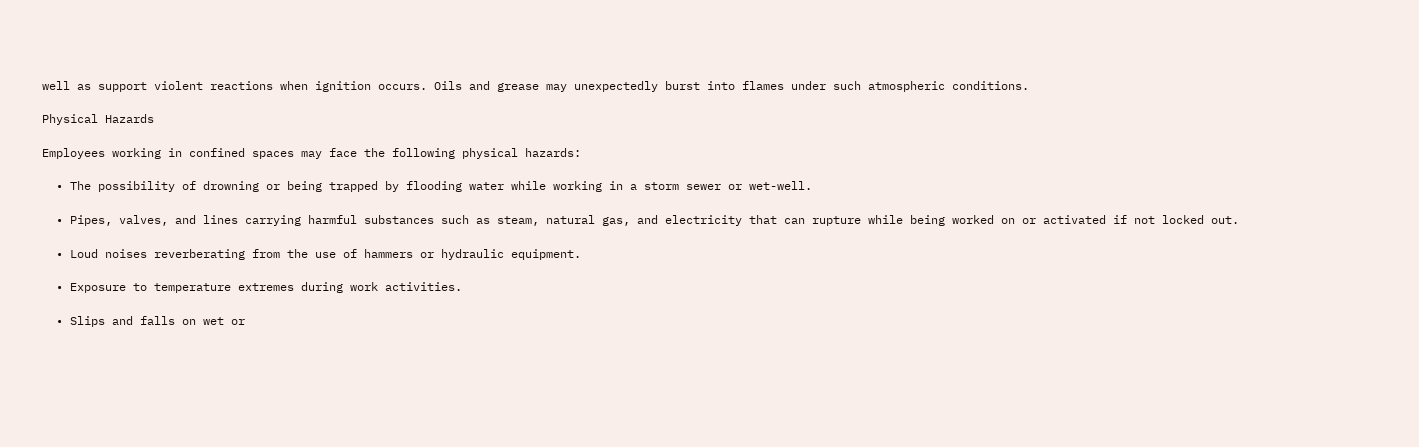well as support violent reactions when ignition occurs. Oils and grease may unexpectedly burst into flames under such atmospheric conditions.

Physical Hazards

Employees working in confined spaces may face the following physical hazards:

  • The possibility of drowning or being trapped by flooding water while working in a storm sewer or wet-well.

  • Pipes, valves, and lines carrying harmful substances such as steam, natural gas, and electricity that can rupture while being worked on or activated if not locked out.

  • Loud noises reverberating from the use of hammers or hydraulic equipment.

  • Exposure to temperature extremes during work activities.

  • Slips and falls on wet or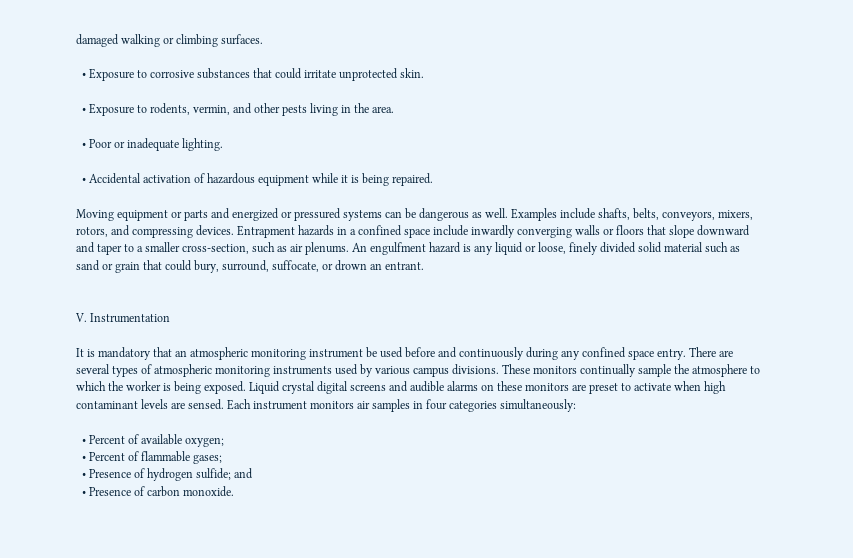damaged walking or climbing surfaces.

  • Exposure to corrosive substances that could irritate unprotected skin.

  • Exposure to rodents, vermin, and other pests living in the area.

  • Poor or inadequate lighting.

  • Accidental activation of hazardous equipment while it is being repaired.

Moving equipment or parts and energized or pressured systems can be dangerous as well. Examples include shafts, belts, conveyors, mixers, rotors, and compressing devices. Entrapment hazards in a confined space include inwardly converging walls or floors that slope downward and taper to a smaller cross-section, such as air plenums. An engulfment hazard is any liquid or loose, finely divided solid material such as sand or grain that could bury, surround, suffocate, or drown an entrant.


V. Instrumentation

It is mandatory that an atmospheric monitoring instrument be used before and continuously during any confined space entry. There are several types of atmospheric monitoring instruments used by various campus divisions. These monitors continually sample the atmosphere to which the worker is being exposed. Liquid crystal digital screens and audible alarms on these monitors are preset to activate when high contaminant levels are sensed. Each instrument monitors air samples in four categories simultaneously:

  • Percent of available oxygen;
  • Percent of flammable gases;
  • Presence of hydrogen sulfide; and
  • Presence of carbon monoxide.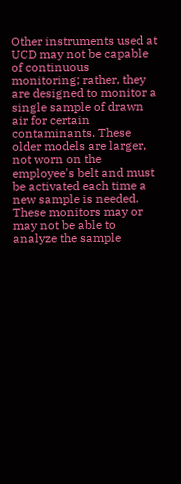Other instruments used at UCD may not be capable of continuous monitoring; rather, they are designed to monitor a single sample of drawn air for certain contaminants. These older models are larger, not worn on the employee's belt and must be activated each time a new sample is needed. These monitors may or may not be able to analyze the sample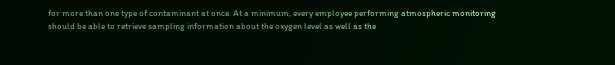for more than one type of contaminant at once. At a minimum, every employee performing atmospheric monitoring should be able to retrieve sampling information about the oxygen level as well as the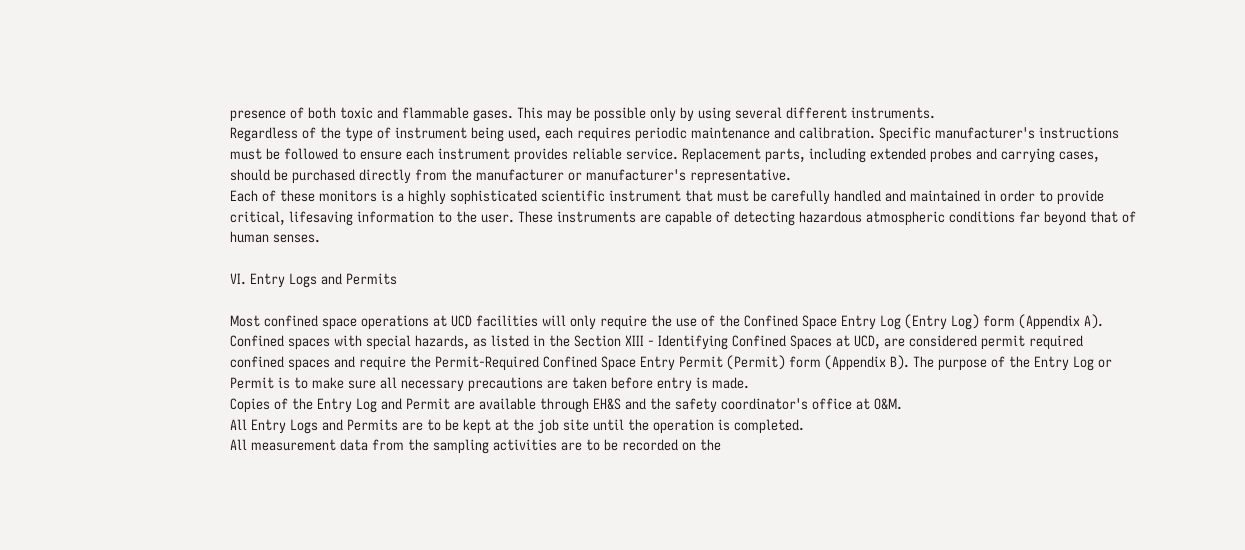presence of both toxic and flammable gases. This may be possible only by using several different instruments.
Regardless of the type of instrument being used, each requires periodic maintenance and calibration. Specific manufacturer's instructions must be followed to ensure each instrument provides reliable service. Replacement parts, including extended probes and carrying cases, should be purchased directly from the manufacturer or manufacturer's representative.
Each of these monitors is a highly sophisticated scientific instrument that must be carefully handled and maintained in order to provide critical, lifesaving information to the user. These instruments are capable of detecting hazardous atmospheric conditions far beyond that of human senses.

VI. Entry Logs and Permits

Most confined space operations at UCD facilities will only require the use of the Confined Space Entry Log (Entry Log) form (Appendix A). Confined spaces with special hazards, as listed in the Section XIII - Identifying Confined Spaces at UCD, are considered permit required confined spaces and require the Permit-Required Confined Space Entry Permit (Permit) form (Appendix B). The purpose of the Entry Log or Permit is to make sure all necessary precautions are taken before entry is made.
Copies of the Entry Log and Permit are available through EH&S and the safety coordinator's office at O&M.
All Entry Logs and Permits are to be kept at the job site until the operation is completed.
All measurement data from the sampling activities are to be recorded on the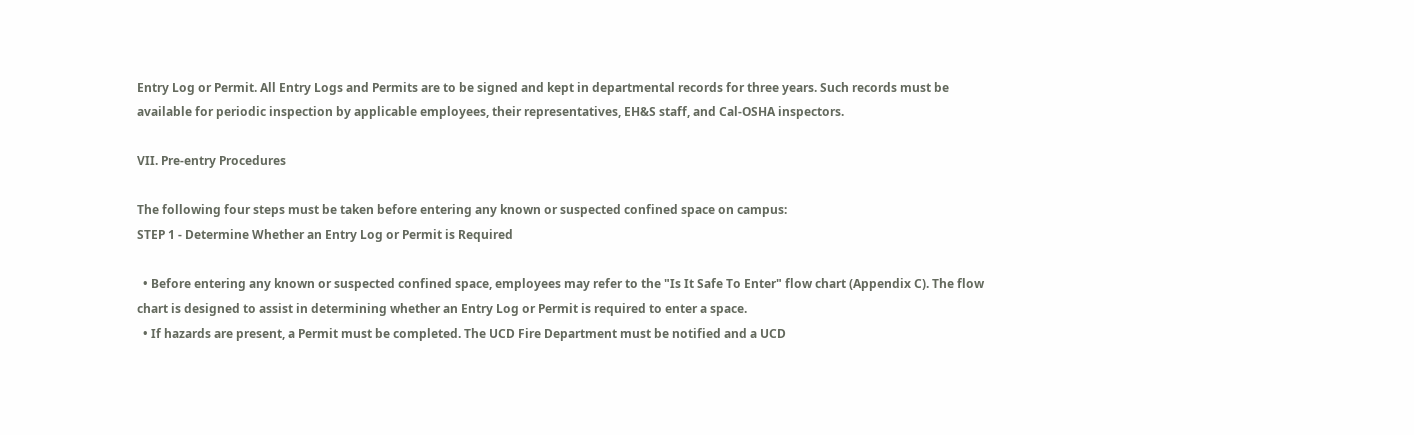Entry Log or Permit. All Entry Logs and Permits are to be signed and kept in departmental records for three years. Such records must be available for periodic inspection by applicable employees, their representatives, EH&S staff, and Cal-OSHA inspectors.

VII. Pre-entry Procedures

The following four steps must be taken before entering any known or suspected confined space on campus:
STEP 1 - Determine Whether an Entry Log or Permit is Required

  • Before entering any known or suspected confined space, employees may refer to the "Is It Safe To Enter" flow chart (Appendix C). The flow chart is designed to assist in determining whether an Entry Log or Permit is required to enter a space.
  • If hazards are present, a Permit must be completed. The UCD Fire Department must be notified and a UCD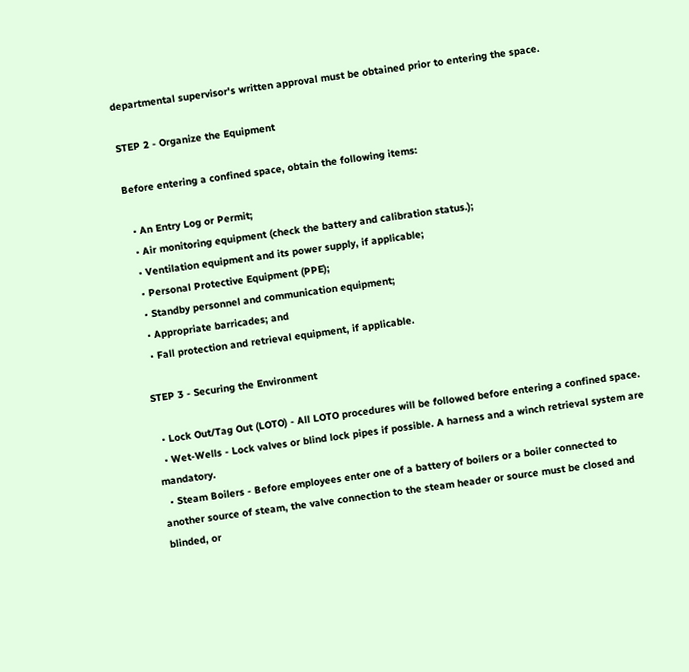departmental supervisor's written approval must be obtained prior to entering the space.

STEP 2 - Organize the Equipment

Before entering a confined space, obtain the following items:

  • An Entry Log or Permit;
  • Air monitoring equipment (check the battery and calibration status.);
  • Ventilation equipment and its power supply, if applicable;
  • Personal Protective Equipment (PPE);
  • Standby personnel and communication equipment;
  • Appropriate barricades; and
  • Fall protection and retrieval equipment, if applicable.

STEP 3 - Securing the Environment

  • Lock Out/Tag Out (LOTO) - All LOTO procedures will be followed before entering a confined space.
  • Wet-Wells - Lock valves or blind lock pipes if possible. A harness and a winch retrieval system are mandatory.
  • Steam Boilers - Before employees enter one of a battery of boilers or a boiler connected to another source of steam, the valve connection to the steam header or source must be closed and blinded, or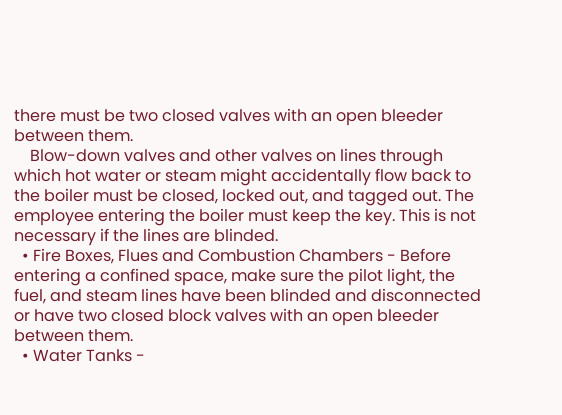there must be two closed valves with an open bleeder between them.
    Blow-down valves and other valves on lines through which hot water or steam might accidentally flow back to the boiler must be closed, locked out, and tagged out. The employee entering the boiler must keep the key. This is not necessary if the lines are blinded.
  • Fire Boxes, Flues and Combustion Chambers - Before entering a confined space, make sure the pilot light, the fuel, and steam lines have been blinded and disconnected or have two closed block valves with an open bleeder between them.
  • Water Tanks -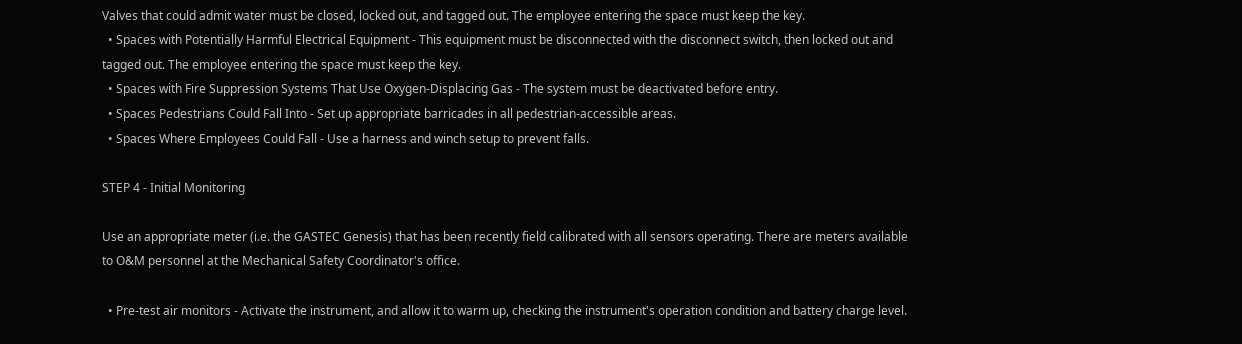Valves that could admit water must be closed, locked out, and tagged out. The employee entering the space must keep the key.
  • Spaces with Potentially Harmful Electrical Equipment - This equipment must be disconnected with the disconnect switch, then locked out and tagged out. The employee entering the space must keep the key.
  • Spaces with Fire Suppression Systems That Use Oxygen-Displacing Gas - The system must be deactivated before entry.
  • Spaces Pedestrians Could Fall Into - Set up appropriate barricades in all pedestrian-accessible areas.
  • Spaces Where Employees Could Fall - Use a harness and winch setup to prevent falls.

STEP 4 - Initial Monitoring

Use an appropriate meter (i.e. the GASTEC Genesis) that has been recently field calibrated with all sensors operating. There are meters available to O&M personnel at the Mechanical Safety Coordinator's office.

  • Pre-test air monitors - Activate the instrument, and allow it to warm up, checking the instrument's operation condition and battery charge level.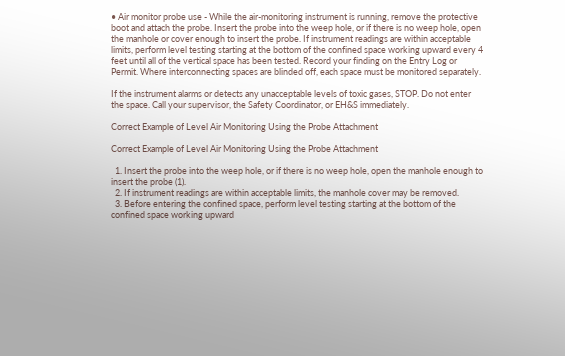• Air monitor probe use - While the air-monitoring instrument is running, remove the protective boot and attach the probe. Insert the probe into the weep hole, or if there is no weep hole, open the manhole or cover enough to insert the probe. If instrument readings are within acceptable limits, perform level testing starting at the bottom of the confined space working upward every 4 feet until all of the vertical space has been tested. Record your finding on the Entry Log or Permit. Where interconnecting spaces are blinded off, each space must be monitored separately.

If the instrument alarms or detects any unacceptable levels of toxic gases, STOP. Do not enter the space. Call your supervisor, the Safety Coordinator, or EH&S immediately.

Correct Example of Level Air Monitoring Using the Probe Attachment

Correct Example of Level Air Monitoring Using the Probe Attachment

  1. Insert the probe into the weep hole, or if there is no weep hole, open the manhole enough to insert the probe (1).
  2. If instrument readings are within acceptable limits, the manhole cover may be removed.
  3. Before entering the confined space, perform level testing starting at the bottom of the confined space working upward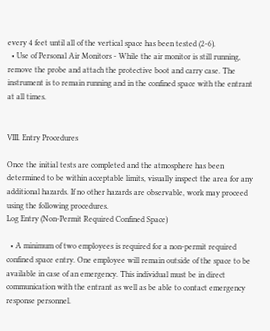every 4 feet until all of the vertical space has been tested (2-6).
  • Use of Personal Air Monitors - While the air monitor is still running, remove the probe and attach the protective boot and carry case. The instrument is to remain running and in the confined space with the entrant at all times.


VIII. Entry Procedures

Once the initial tests are completed and the atmosphere has been determined to be within acceptable limits, visually inspect the area for any additional hazards. If no other hazards are observable, work may proceed using the following procedures.
Log Entry (Non-Permit Required Confined Space)

  • A minimum of two employees is required for a non-permit required confined space entry. One employee will remain outside of the space to be available in case of an emergency. This individual must be in direct communication with the entrant as well as be able to contact emergency response personnel.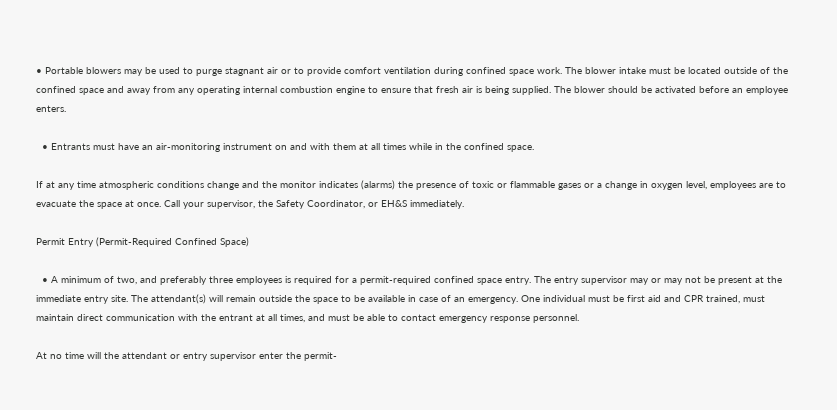• Portable blowers may be used to purge stagnant air or to provide comfort ventilation during confined space work. The blower intake must be located outside of the confined space and away from any operating internal combustion engine to ensure that fresh air is being supplied. The blower should be activated before an employee enters.

  • Entrants must have an air-monitoring instrument on and with them at all times while in the confined space.

If at any time atmospheric conditions change and the monitor indicates (alarms) the presence of toxic or flammable gases or a change in oxygen level, employees are to evacuate the space at once. Call your supervisor, the Safety Coordinator, or EH&S immediately.

Permit Entry (Permit-Required Confined Space)

  • A minimum of two, and preferably three employees is required for a permit-required confined space entry. The entry supervisor may or may not be present at the immediate entry site. The attendant(s) will remain outside the space to be available in case of an emergency. One individual must be first aid and CPR trained, must maintain direct communication with the entrant at all times, and must be able to contact emergency response personnel.

At no time will the attendant or entry supervisor enter the permit-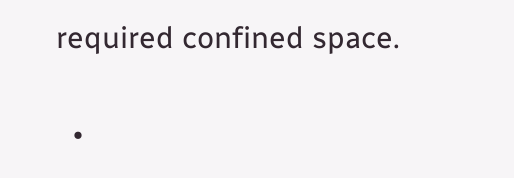required confined space.

  •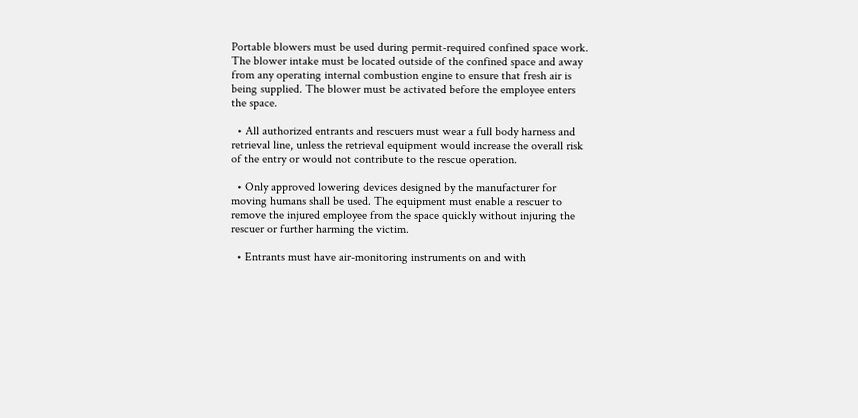Portable blowers must be used during permit-required confined space work. The blower intake must be located outside of the confined space and away from any operating internal combustion engine to ensure that fresh air is being supplied. The blower must be activated before the employee enters the space.

  • All authorized entrants and rescuers must wear a full body harness and retrieval line, unless the retrieval equipment would increase the overall risk of the entry or would not contribute to the rescue operation.

  • Only approved lowering devices designed by the manufacturer for moving humans shall be used. The equipment must enable a rescuer to remove the injured employee from the space quickly without injuring the rescuer or further harming the victim.

  • Entrants must have air-monitoring instruments on and with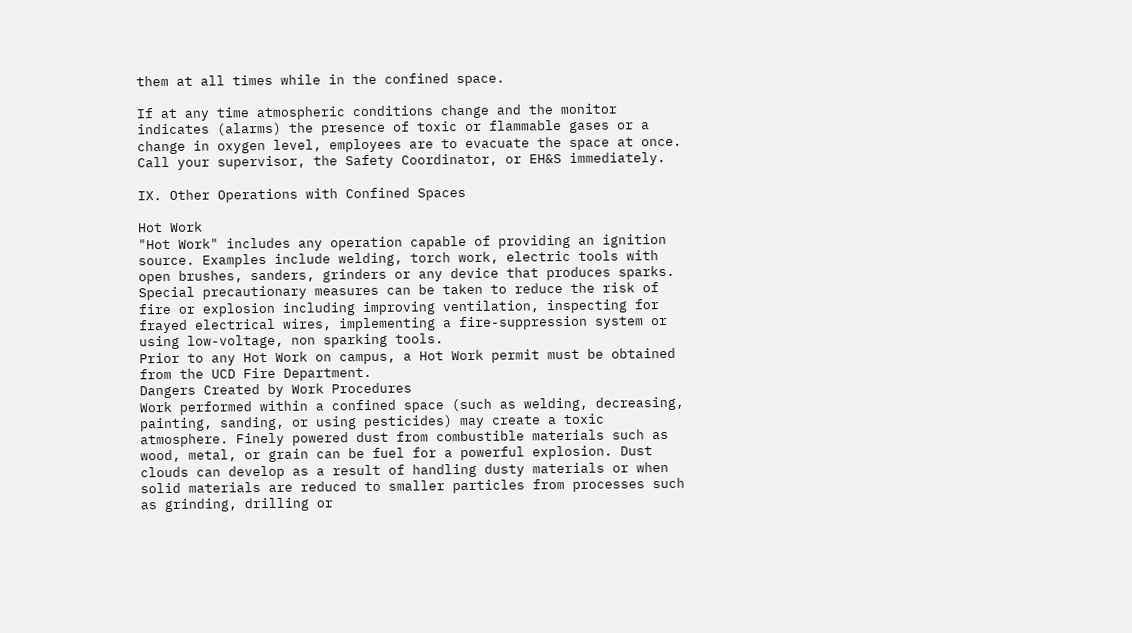them at all times while in the confined space.

If at any time atmospheric conditions change and the monitor indicates (alarms) the presence of toxic or flammable gases or a change in oxygen level, employees are to evacuate the space at once. Call your supervisor, the Safety Coordinator, or EH&S immediately.

IX. Other Operations with Confined Spaces

Hot Work
"Hot Work" includes any operation capable of providing an ignition source. Examples include welding, torch work, electric tools with open brushes, sanders, grinders or any device that produces sparks. Special precautionary measures can be taken to reduce the risk of fire or explosion including improving ventilation, inspecting for frayed electrical wires, implementing a fire-suppression system or using low-voltage, non sparking tools.
Prior to any Hot Work on campus, a Hot Work permit must be obtained from the UCD Fire Department.
Dangers Created by Work Procedures
Work performed within a confined space (such as welding, decreasing, painting, sanding, or using pesticides) may create a toxic atmosphere. Finely powered dust from combustible materials such as wood, metal, or grain can be fuel for a powerful explosion. Dust clouds can develop as a result of handling dusty materials or when solid materials are reduced to smaller particles from processes such as grinding, drilling or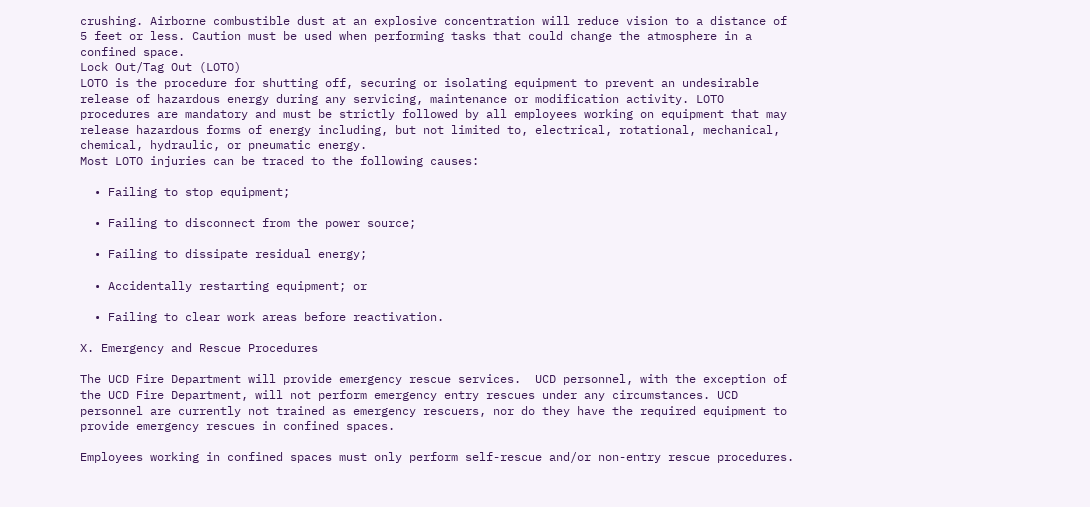crushing. Airborne combustible dust at an explosive concentration will reduce vision to a distance of 5 feet or less. Caution must be used when performing tasks that could change the atmosphere in a confined space.
Lock Out/Tag Out (LOTO)
LOTO is the procedure for shutting off, securing or isolating equipment to prevent an undesirable release of hazardous energy during any servicing, maintenance or modification activity. LOTO procedures are mandatory and must be strictly followed by all employees working on equipment that may release hazardous forms of energy including, but not limited to, electrical, rotational, mechanical, chemical, hydraulic, or pneumatic energy.
Most LOTO injuries can be traced to the following causes:

  • Failing to stop equipment;

  • Failing to disconnect from the power source;

  • Failing to dissipate residual energy;

  • Accidentally restarting equipment; or

  • Failing to clear work areas before reactivation.

X. Emergency and Rescue Procedures

The UCD Fire Department will provide emergency rescue services.  UCD personnel, with the exception of the UCD Fire Department, will not perform emergency entry rescues under any circumstances. UCD personnel are currently not trained as emergency rescuers, nor do they have the required equipment to provide emergency rescues in confined spaces.

Employees working in confined spaces must only perform self-rescue and/or non-entry rescue procedures.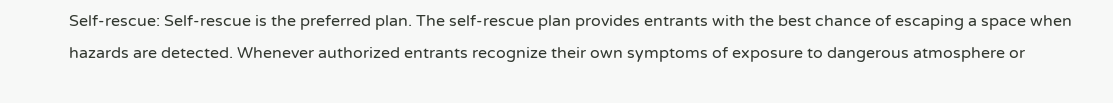Self-rescue: Self-rescue is the preferred plan. The self-rescue plan provides entrants with the best chance of escaping a space when hazards are detected. Whenever authorized entrants recognize their own symptoms of exposure to dangerous atmosphere or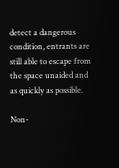detect a dangerous condition, entrants are still able to escape from the space unaided and as quickly as possible.

Non-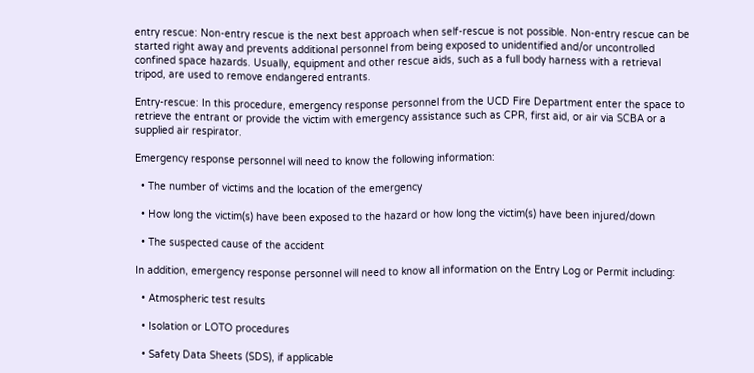entry rescue: Non-entry rescue is the next best approach when self-rescue is not possible. Non-entry rescue can be started right away and prevents additional personnel from being exposed to unidentified and/or uncontrolled confined space hazards. Usually, equipment and other rescue aids, such as a full body harness with a retrieval tripod, are used to remove endangered entrants.

Entry-rescue: In this procedure, emergency response personnel from the UCD Fire Department enter the space to retrieve the entrant or provide the victim with emergency assistance such as CPR, first aid, or air via SCBA or a supplied air respirator.

Emergency response personnel will need to know the following information:

  • The number of victims and the location of the emergency

  • How long the victim(s) have been exposed to the hazard or how long the victim(s) have been injured/down

  • The suspected cause of the accident

In addition, emergency response personnel will need to know all information on the Entry Log or Permit including:

  • Atmospheric test results

  • Isolation or LOTO procedures

  • Safety Data Sheets (SDS), if applicable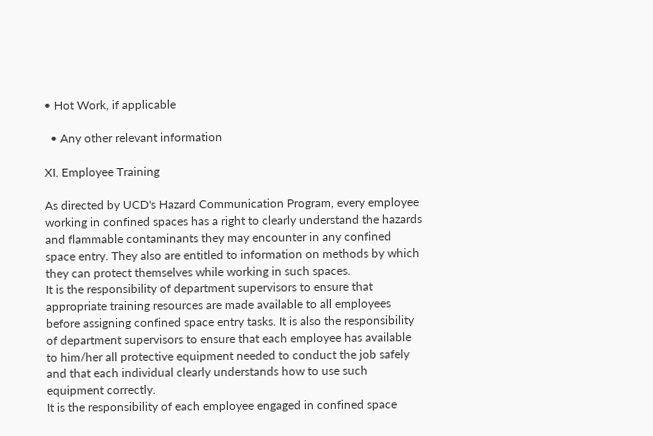• Hot Work, if applicable

  • Any other relevant information

XI. Employee Training

As directed by UCD's Hazard Communication Program, every employee working in confined spaces has a right to clearly understand the hazards and flammable contaminants they may encounter in any confined space entry. They also are entitled to information on methods by which they can protect themselves while working in such spaces.
It is the responsibility of department supervisors to ensure that appropriate training resources are made available to all employees before assigning confined space entry tasks. It is also the responsibility of department supervisors to ensure that each employee has available to him/her all protective equipment needed to conduct the job safely and that each individual clearly understands how to use such equipment correctly.
It is the responsibility of each employee engaged in confined space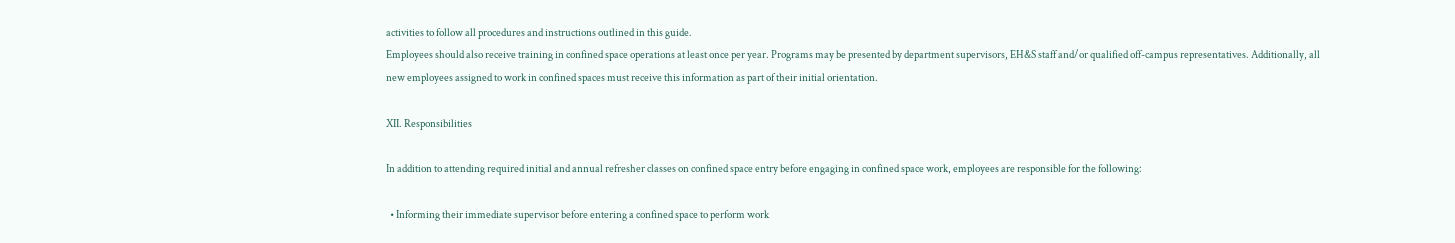activities to follow all procedures and instructions outlined in this guide.
Employees should also receive training in confined space operations at least once per year. Programs may be presented by department supervisors, EH&S staff and/or qualified off-campus representatives. Additionally, all new employees assigned to work in confined spaces must receive this information as part of their initial orientation.

XII. Responsibilities

In addition to attending required initial and annual refresher classes on confined space entry before engaging in confined space work, employees are responsible for the following:

  • Informing their immediate supervisor before entering a confined space to perform work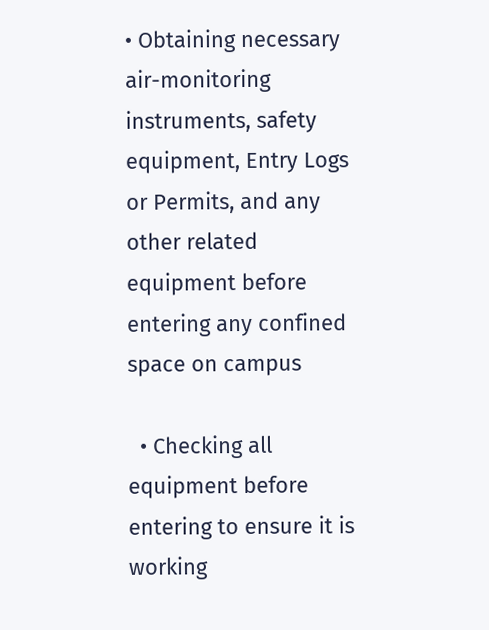• Obtaining necessary air-monitoring instruments, safety equipment, Entry Logs or Permits, and any other related equipment before entering any confined space on campus

  • Checking all equipment before entering to ensure it is working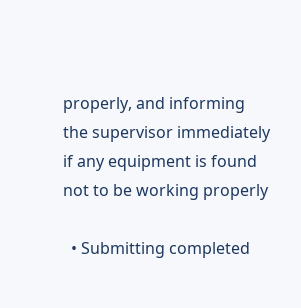properly, and informing the supervisor immediately if any equipment is found not to be working properly

  • Submitting completed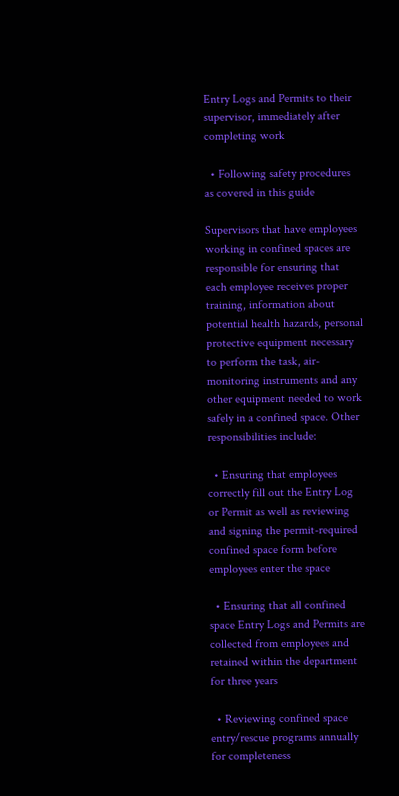Entry Logs and Permits to their supervisor, immediately after completing work

  • Following safety procedures as covered in this guide

Supervisors that have employees working in confined spaces are responsible for ensuring that each employee receives proper training, information about potential health hazards, personal protective equipment necessary to perform the task, air-monitoring instruments and any other equipment needed to work safely in a confined space. Other responsibilities include:

  • Ensuring that employees correctly fill out the Entry Log or Permit as well as reviewing and signing the permit-required confined space form before employees enter the space

  • Ensuring that all confined space Entry Logs and Permits are collected from employees and retained within the department for three years

  • Reviewing confined space entry/rescue programs annually for completeness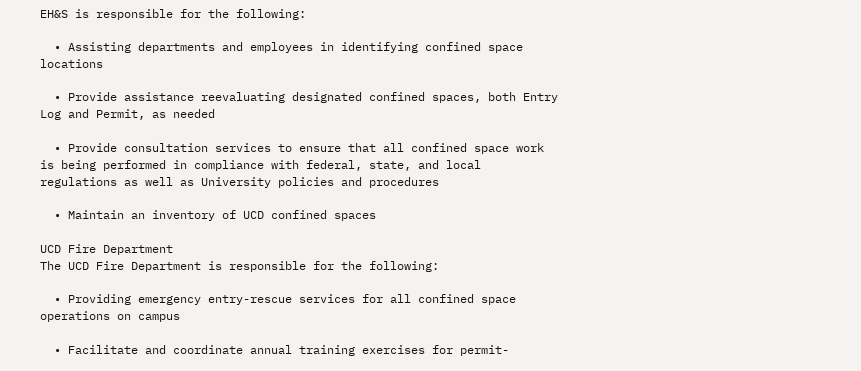EH&S is responsible for the following:

  • Assisting departments and employees in identifying confined space locations

  • Provide assistance reevaluating designated confined spaces, both Entry Log and Permit, as needed

  • Provide consultation services to ensure that all confined space work is being performed in compliance with federal, state, and local regulations as well as University policies and procedures

  • Maintain an inventory of UCD confined spaces

UCD Fire Department
The UCD Fire Department is responsible for the following:

  • Providing emergency entry-rescue services for all confined space operations on campus

  • Facilitate and coordinate annual training exercises for permit-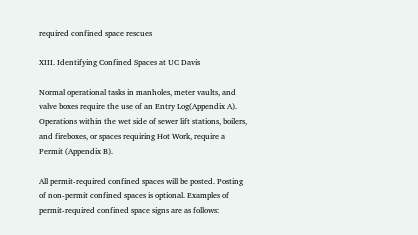required confined space rescues

XIII. Identifying Confined Spaces at UC Davis

Normal operational tasks in manholes, meter vaults, and valve boxes require the use of an Entry Log(Appendix A). Operations within the wet side of sewer lift stations, boilers, and fireboxes, or spaces requiring Hot Work, require a Permit (Appendix B).

All permit-required confined spaces will be posted. Posting of non-permit confined spaces is optional. Examples of permit-required confined space signs are as follows: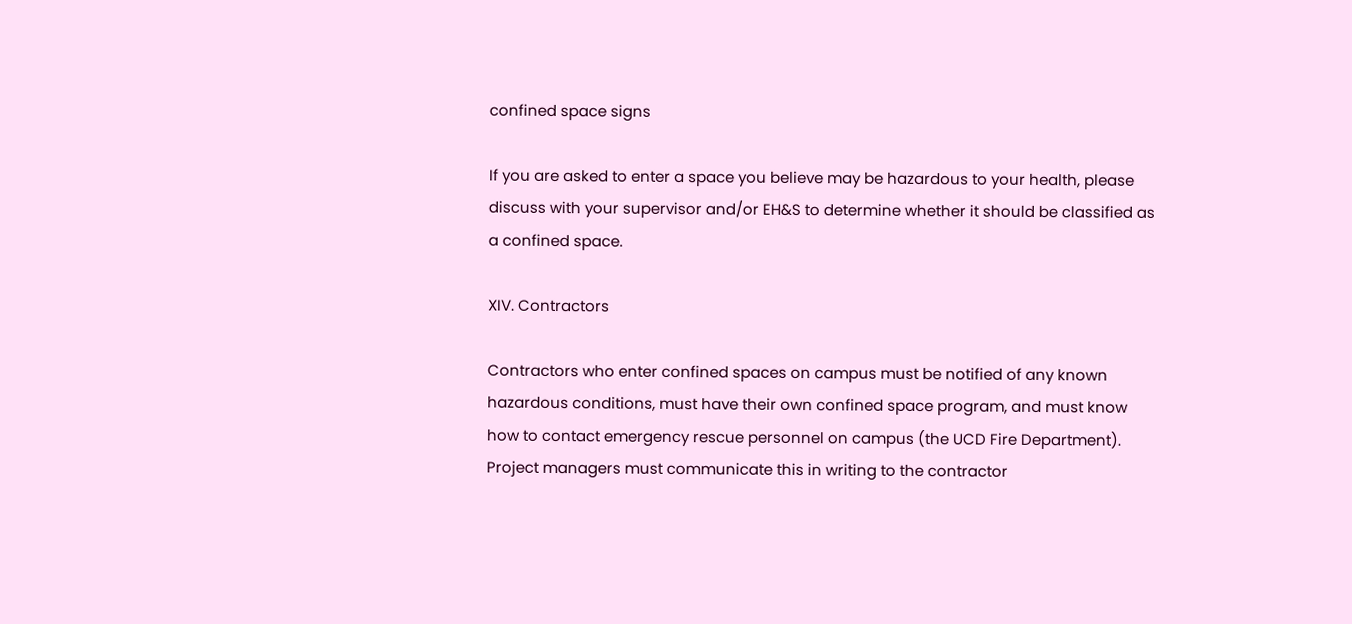confined space signs

If you are asked to enter a space you believe may be hazardous to your health, please discuss with your supervisor and/or EH&S to determine whether it should be classified as a confined space.

XIV. Contractors

Contractors who enter confined spaces on campus must be notified of any known hazardous conditions, must have their own confined space program, and must know how to contact emergency rescue personnel on campus (the UCD Fire Department). Project managers must communicate this in writing to the contractor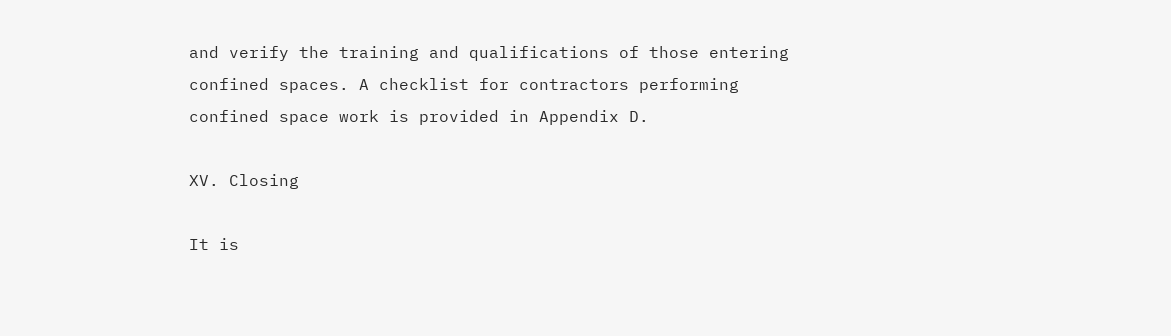and verify the training and qualifications of those entering confined spaces. A checklist for contractors performing confined space work is provided in Appendix D.

XV. Closing

It is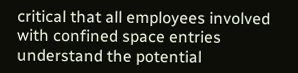critical that all employees involved with confined space entries understand the potential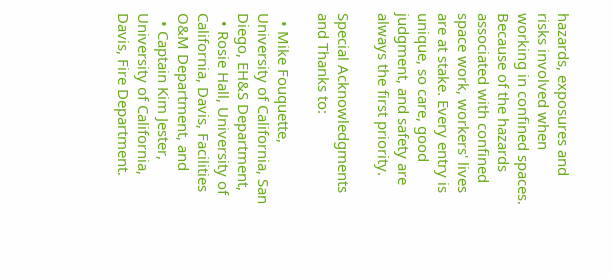hazards, exposures and risks involved when working in confined spaces. Because of the hazards associated with confined space work, workers' lives are at stake. Every entry is unique, so care, good judgment, and safety are always the first priority.

Special Acknowledgments and Thanks to:

  • Mike Fouquette, University of California, San Diego, EH&S Department,
  • Rosie Hall, University of California, Davis, Facilities O&M Department, and
  • Captain Kim Jester, University of California, Davis, Fire Department.